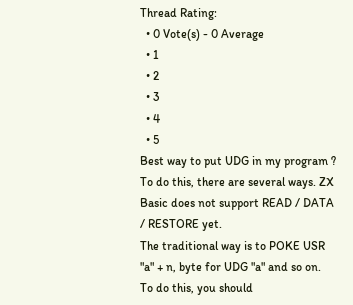Thread Rating:
  • 0 Vote(s) - 0 Average
  • 1
  • 2
  • 3
  • 4
  • 5
Best way to put UDG in my program ?
To do this, there are several ways. ZX Basic does not support READ / DATA / RESTORE yet.
The traditional way is to POKE USR "a" + n, byte for UDG "a" and so on. To do this, you should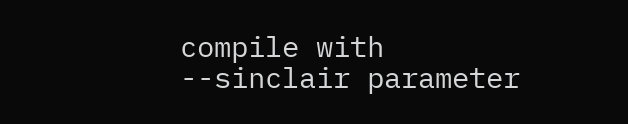compile with --sinclair parameter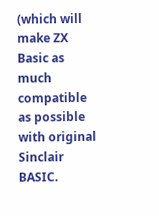(which will make ZX Basic as much compatible as possible with original Sinclair BASIC.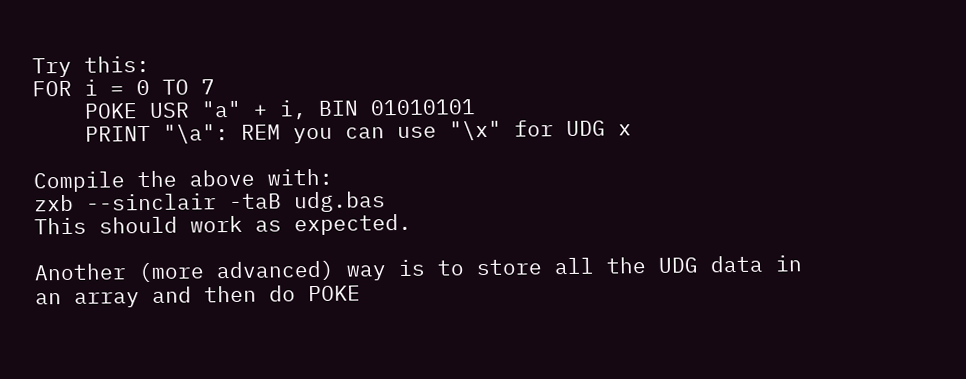Try this:
FOR i = 0 TO 7
    POKE USR "a" + i, BIN 01010101
    PRINT "\a": REM you can use "\x" for UDG x

Compile the above with:
zxb --sinclair -taB udg.bas
This should work as expected.

Another (more advanced) way is to store all the UDG data in an array and then do POKE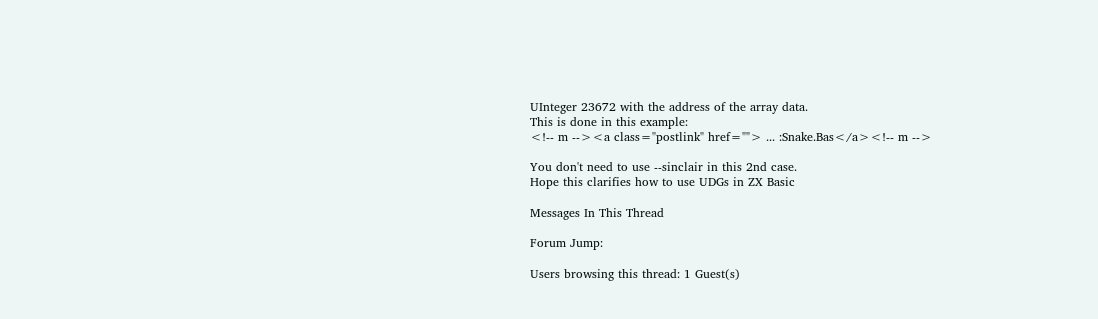UInteger 23672 with the address of the array data.
This is done in this example:
<!-- m --><a class="postlink" href=""> ... :Snake.Bas</a><!-- m -->

You don't need to use --sinclair in this 2nd case.
Hope this clarifies how to use UDGs in ZX Basic

Messages In This Thread

Forum Jump:

Users browsing this thread: 1 Guest(s)